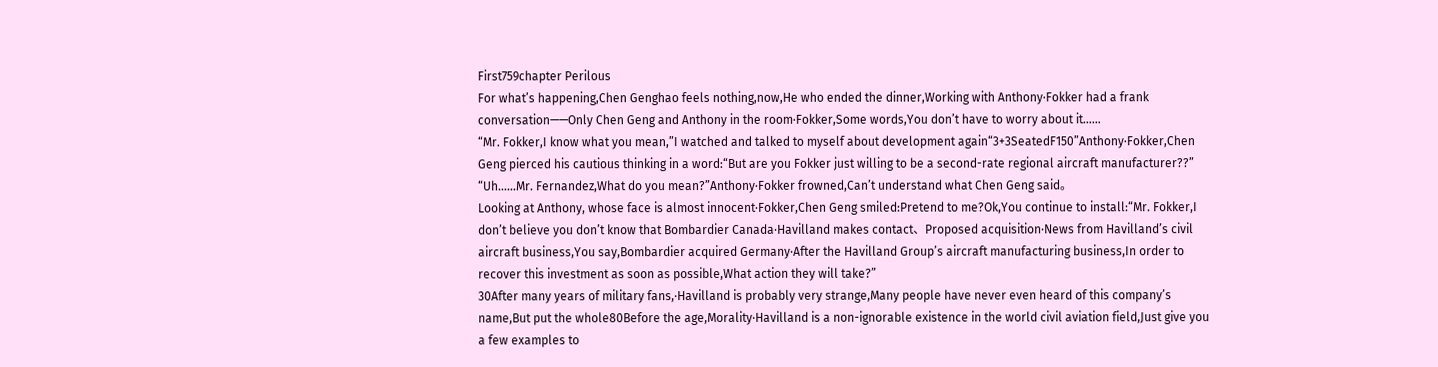First759chapter Perilous
For what’s happening,Chen Genghao feels nothing,now,He who ended the dinner,Working with Anthony·Fokker had a frank conversation——Only Chen Geng and Anthony in the room·Fokker,Some words,You don’t have to worry about it……
“Mr. Fokker,I know what you mean,”I watched and talked to myself about development again“3+3SeatedF150”Anthony·Fokker,Chen Geng pierced his cautious thinking in a word:“But are you Fokker just willing to be a second-rate regional aircraft manufacturer??”
“Uh……Mr. Fernandez,What do you mean?”Anthony·Fokker frowned,Can’t understand what Chen Geng said。
Looking at Anthony, whose face is almost innocent·Fokker,Chen Geng smiled:Pretend to me?Ok,You continue to install:“Mr. Fokker,I don’t believe you don’t know that Bombardier Canada·Havilland makes contact、Proposed acquisition·News from Havilland’s civil aircraft business,You say,Bombardier acquired Germany·After the Havilland Group’s aircraft manufacturing business,In order to recover this investment as soon as possible,What action they will take?”
30After many years of military fans,·Havilland is probably very strange,Many people have never even heard of this company’s name,But put the whole80Before the age,Morality·Havilland is a non-ignorable existence in the world civil aviation field,Just give you a few examples to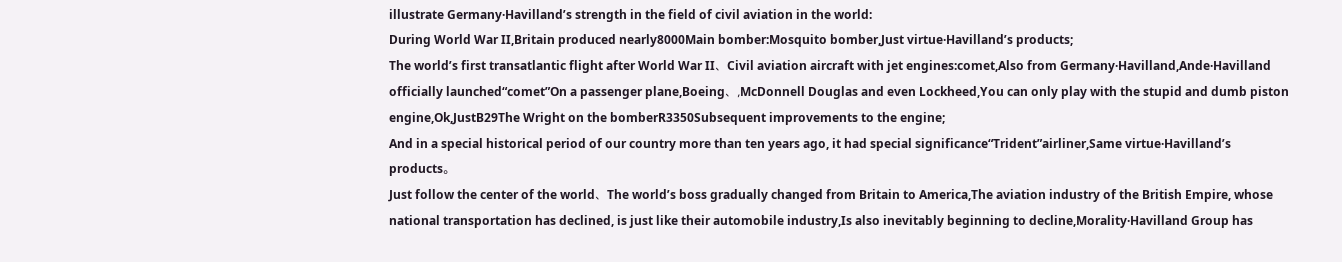illustrate Germany·Havilland’s strength in the field of civil aviation in the world:
During World War II,Britain produced nearly8000Main bomber:Mosquito bomber,Just virtue·Havilland’s products;
The world’s first transatlantic flight after World War II、Civil aviation aircraft with jet engines:comet,Also from Germany·Havilland,Ande·Havilland officially launched“comet”On a passenger plane,Boeing、,McDonnell Douglas and even Lockheed,You can only play with the stupid and dumb piston engine,Ok,JustB29The Wright on the bomberR3350Subsequent improvements to the engine;
And in a special historical period of our country more than ten years ago, it had special significance“Trident”airliner,Same virtue·Havilland’s products。
Just follow the center of the world、The world’s boss gradually changed from Britain to America,The aviation industry of the British Empire, whose national transportation has declined, is just like their automobile industry,Is also inevitably beginning to decline,Morality·Havilland Group has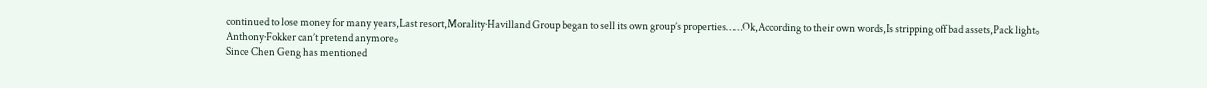continued to lose money for many years,Last resort,Morality·Havilland Group began to sell its own group’s properties……Ok,According to their own words,Is stripping off bad assets,Pack light。
Anthony·Fokker can’t pretend anymore。
Since Chen Geng has mentioned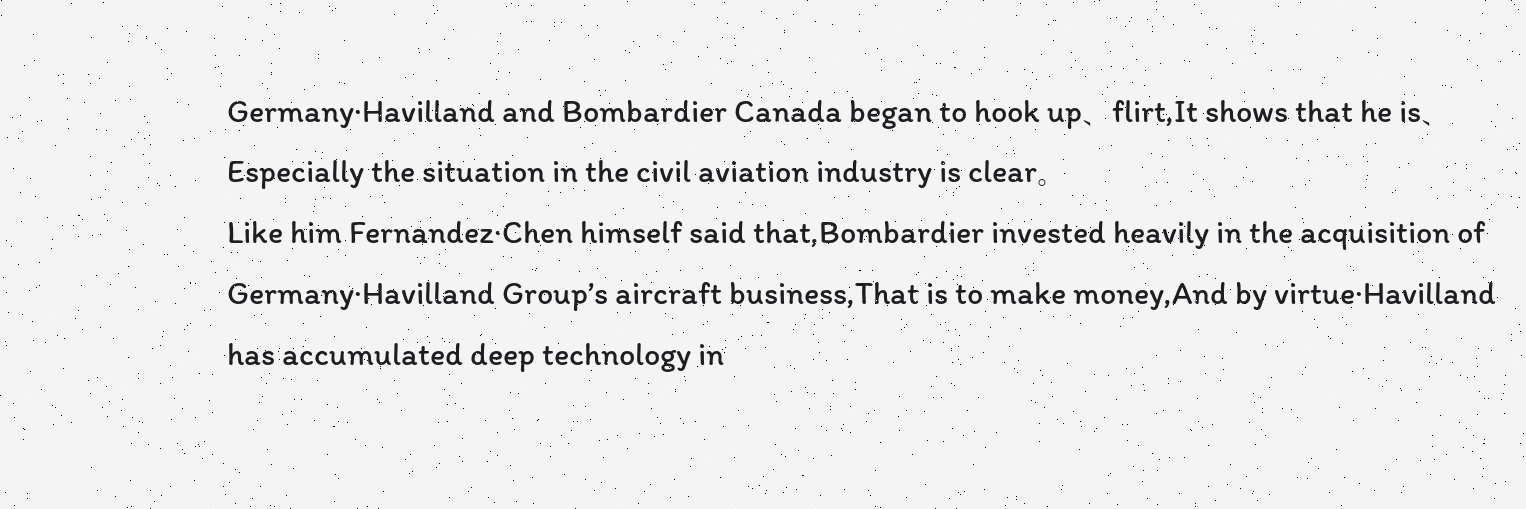Germany·Havilland and Bombardier Canada began to hook up、flirt,It shows that he is、Especially the situation in the civil aviation industry is clear。
Like him Fernandez·Chen himself said that,Bombardier invested heavily in the acquisition of Germany·Havilland Group’s aircraft business,That is to make money,And by virtue·Havilland has accumulated deep technology in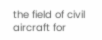the field of civil aircraft for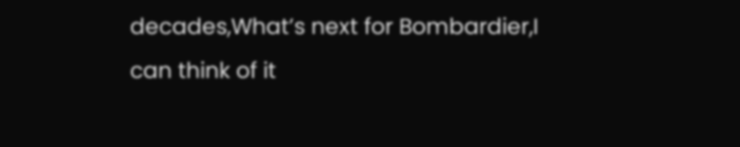decades,What’s next for Bombardier,I can think of it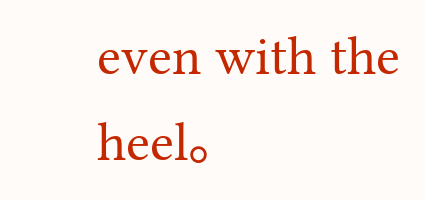even with the heel。